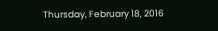Thursday, February 18, 2016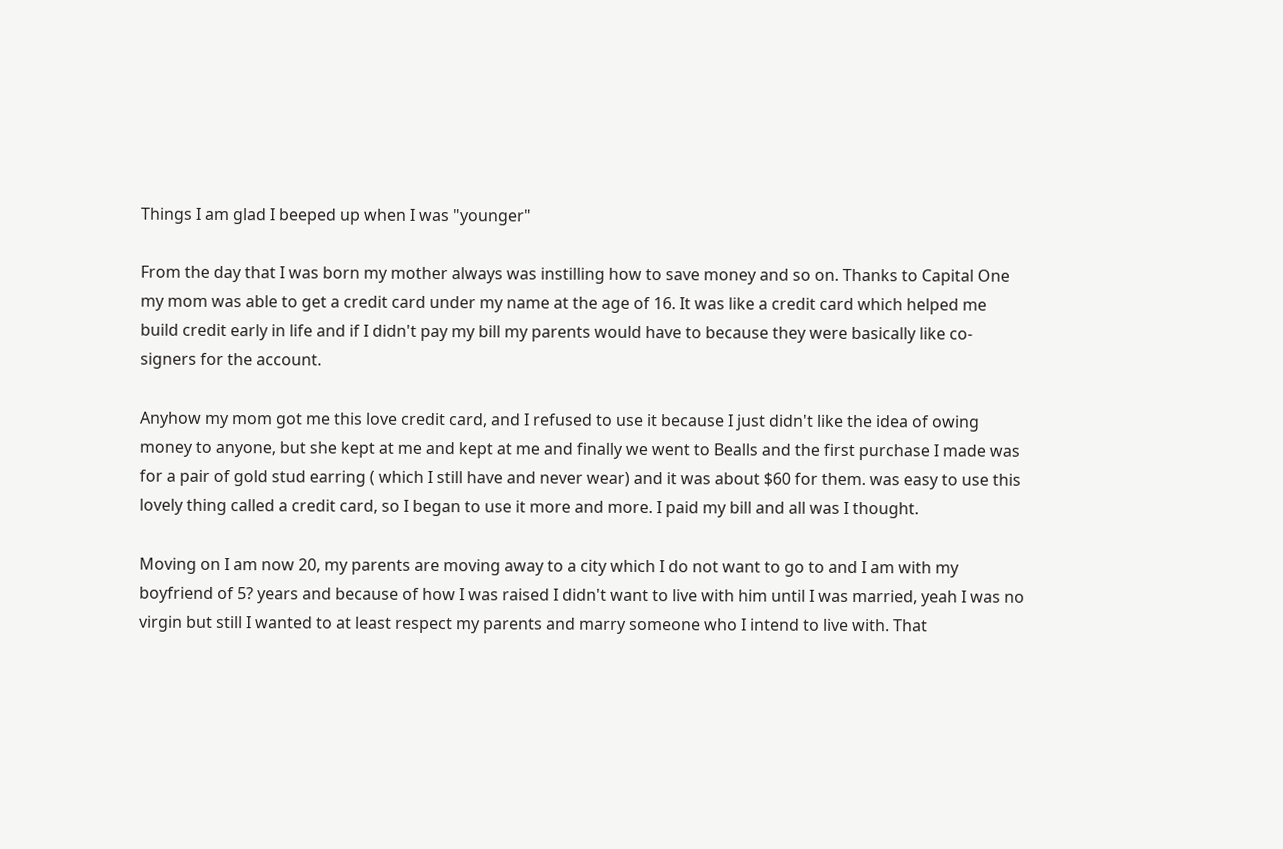Things I am glad I beeped up when I was "younger"

From the day that I was born my mother always was instilling how to save money and so on. Thanks to Capital One my mom was able to get a credit card under my name at the age of 16. It was like a credit card which helped me build credit early in life and if I didn't pay my bill my parents would have to because they were basically like co-signers for the account.

Anyhow my mom got me this love credit card, and I refused to use it because I just didn't like the idea of owing  money to anyone, but she kept at me and kept at me and finally we went to Bealls and the first purchase I made was for a pair of gold stud earring ( which I still have and never wear) and it was about $60 for them. was easy to use this lovely thing called a credit card, so I began to use it more and more. I paid my bill and all was I thought.

Moving on I am now 20, my parents are moving away to a city which I do not want to go to and I am with my boyfriend of 5? years and because of how I was raised I didn't want to live with him until I was married, yeah I was no virgin but still I wanted to at least respect my parents and marry someone who I intend to live with. That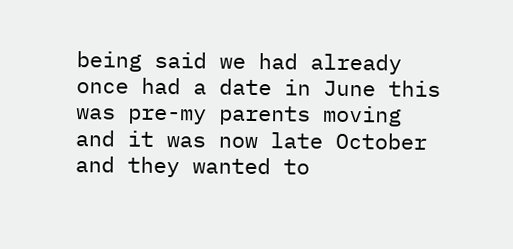being said we had already once had a date in June this was pre-my parents moving and it was now late October and they wanted to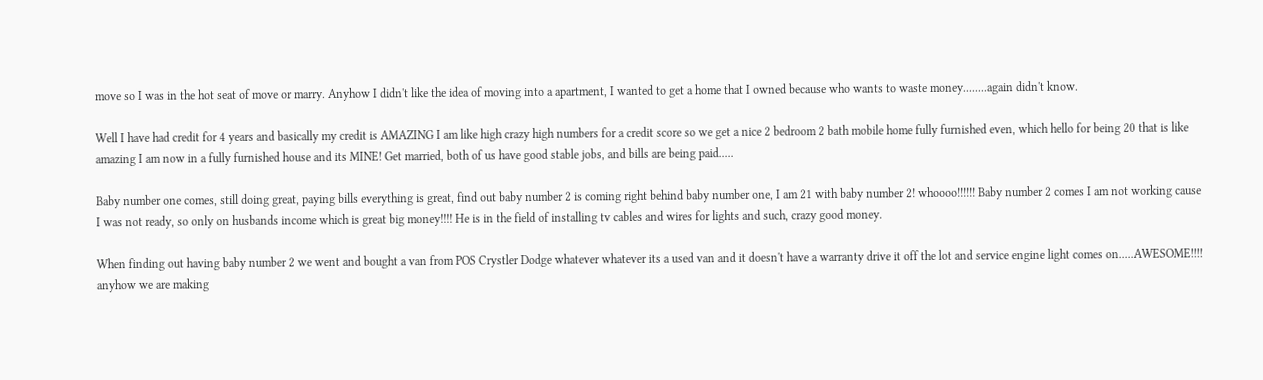move so I was in the hot seat of move or marry. Anyhow I didn't like the idea of moving into a apartment, I wanted to get a home that I owned because who wants to waste money........again didn't know.

Well I have had credit for 4 years and basically my credit is AMAZING I am like high crazy high numbers for a credit score so we get a nice 2 bedroom 2 bath mobile home fully furnished even, which hello for being 20 that is like amazing I am now in a fully furnished house and its MINE! Get married, both of us have good stable jobs, and bills are being paid.....

Baby number one comes, still doing great, paying bills everything is great, find out baby number 2 is coming right behind baby number one, I am 21 with baby number 2! whoooo!!!!!! Baby number 2 comes I am not working cause I was not ready, so only on husbands income which is great big money!!!! He is in the field of installing tv cables and wires for lights and such, crazy good money.

When finding out having baby number 2 we went and bought a van from POS Crystler Dodge whatever whatever its a used van and it doesn't have a warranty drive it off the lot and service engine light comes on.....AWESOME!!!! anyhow we are making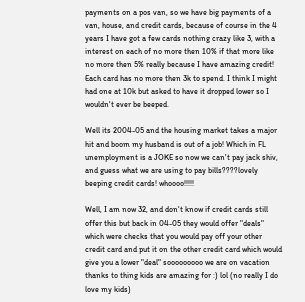payments on a pos van, so we have big payments of a van, house, and credit cards, because of course in the 4 years I have got a few cards nothing crazy like 3, with a interest on each of no more then 10% if that more like no more then 5% really because I have amazing credit! Each card has no more then 3k to spend. I think I might had one at 10k but asked to have it dropped lower so I wouldn't ever be beeped.

Well its 2004-05 and the housing market takes a major hit and boom my husband is out of a job! Which in FL unemployment is a JOKE so now we can't pay jack shiv, and guess what we are using to pay bills????lovely beeping credit cards! whoooo!!!!!

Well, I am now 32, and don't know if credit cards still offer this but back in 04-05 they would offer "deals" which were checks that you would pay off your other credit card and put it on the other credit card which would give you a lower "deal" sooooooooo we are on vacation thanks to thing kids are amazing for :) lol (no really I do love my kids)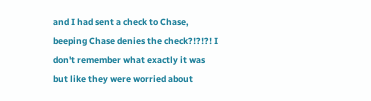and I had sent a check to Chase, beeping Chase denies the check?!?!?! I don't remember what exactly it was but like they were worried about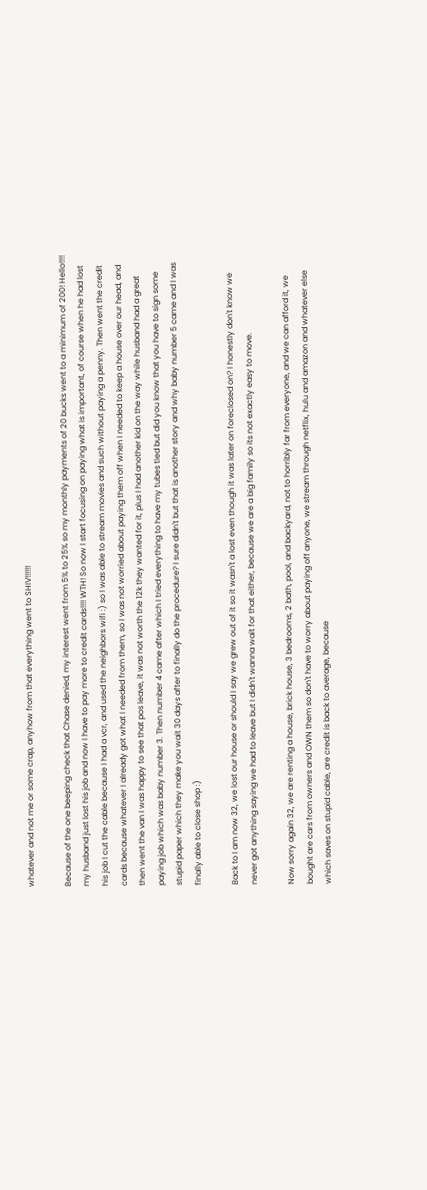whatever and not me or some crap, anyhow from that everything went to SHIV!!!!!!

Because of the one beeping check that Chase denied, my interest went from 5% to 25% so my monthly payments of 20 bucks went to a minimum of 200! Hello!!!! my husband just lost his job and now I have to pay more to credit cards!!!! WTH! So now I start focusing on paying what is important, of course when he had lost his job I cut the cable because I had a vcr, and used the neighbors wifi :) so I was able to stream movies and such without paying a penny. Then went the credit cards because whatever I already got what I needed from them, so I was not worried about paying them off when I needed to keep a house over our head, and then went the van I was happy to see that pos leave, it was not worth the 12k they wanted for it, plus I had another kid on the way while husband had a great paying job which was baby number 3. Then number 4 came after which I tried everything to have my tubes tied but did you know that you have to sign some stupid paper which they make you wait 30 days after to finally do the procedure? I sure didn't but that is another story and why baby number 5 came and I was finally able to close shop :)

Back to I am now 32, we lost our house or should I say we grew out of it so it wasn't a lost even though it was later on foreclosed on? I honestly don't know we never got anything saying we had to leave but I didn't wanna wait for that either, because we are a big family so its not exactly easy to move.

Now sorry again 32, we are renting a house, brick house, 3 bedrooms, 2 bath, pool, and backyard, not to horribly far from everyone, and we can afford it, we bought are cars from owners and OWN them so don't have to worry about paying off anyone, we stream through netflix, hulu and amazon and whatever else which saves on stupid cable, are credit is back to average, because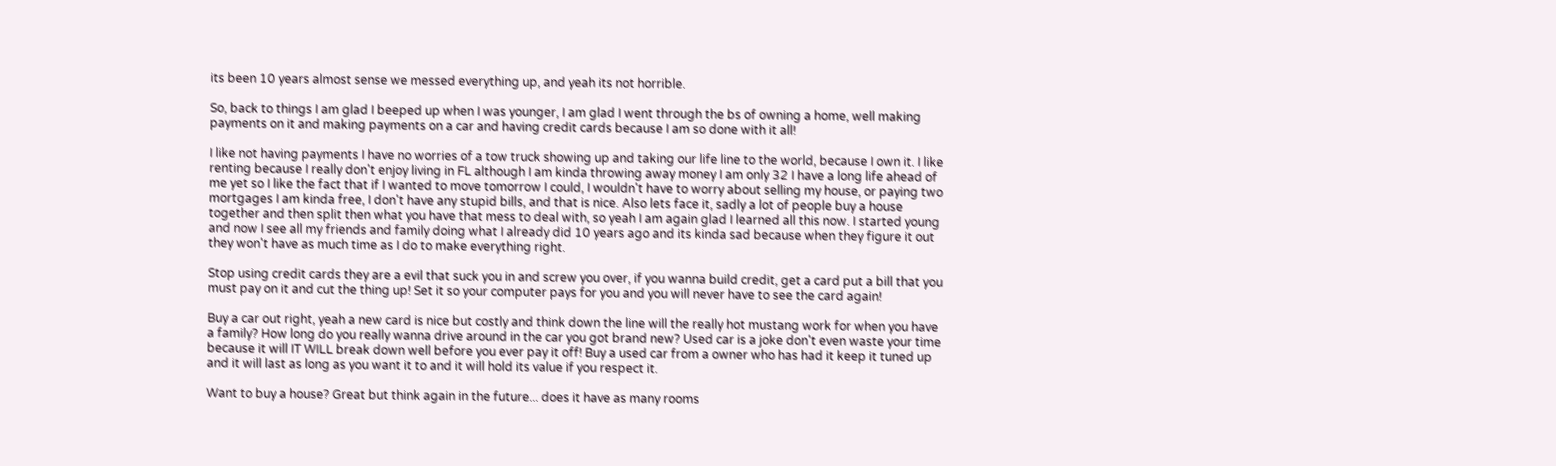its been 10 years almost sense we messed everything up, and yeah its not horrible.

So, back to things I am glad I beeped up when I was younger, I am glad I went through the bs of owning a home, well making payments on it and making payments on a car and having credit cards because I am so done with it all!

I like not having payments I have no worries of a tow truck showing up and taking our life line to the world, because I own it. I like renting because I really don't enjoy living in FL although I am kinda throwing away money I am only 32 I have a long life ahead of me yet so I like the fact that if I wanted to move tomorrow I could, I wouldn't have to worry about selling my house, or paying two mortgages I am kinda free, I don't have any stupid bills, and that is nice. Also lets face it, sadly a lot of people buy a house together and then split then what you have that mess to deal with, so yeah I am again glad I learned all this now. I started young and now I see all my friends and family doing what I already did 10 years ago and its kinda sad because when they figure it out they won't have as much time as I do to make everything right.

Stop using credit cards they are a evil that suck you in and screw you over, if you wanna build credit, get a card put a bill that you must pay on it and cut the thing up! Set it so your computer pays for you and you will never have to see the card again!

Buy a car out right, yeah a new card is nice but costly and think down the line will the really hot mustang work for when you have a family? How long do you really wanna drive around in the car you got brand new? Used car is a joke don't even waste your time because it will IT WILL break down well before you ever pay it off! Buy a used car from a owner who has had it keep it tuned up and it will last as long as you want it to and it will hold its value if you respect it.

Want to buy a house? Great but think again in the future... does it have as many rooms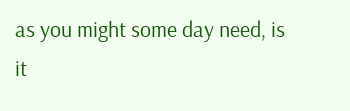as you might some day need, is it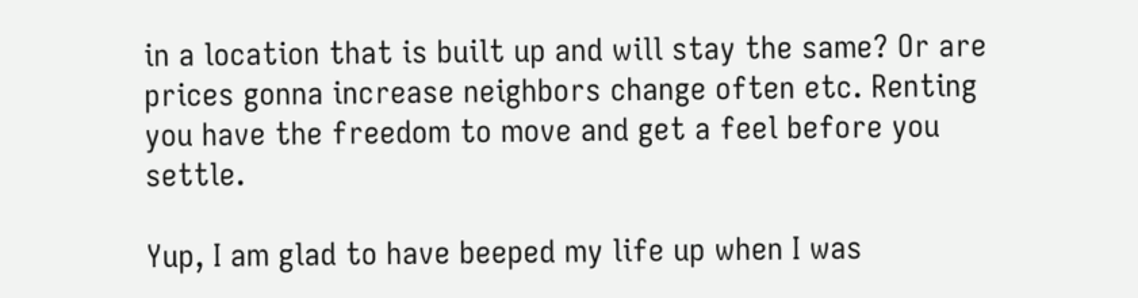in a location that is built up and will stay the same? Or are prices gonna increase neighbors change often etc. Renting you have the freedom to move and get a feel before you settle.

Yup, I am glad to have beeped my life up when I was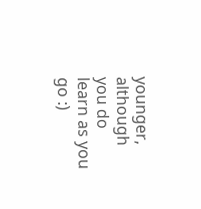younger, although you do learn as you go :)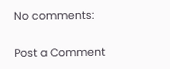No comments:

Post a Comment